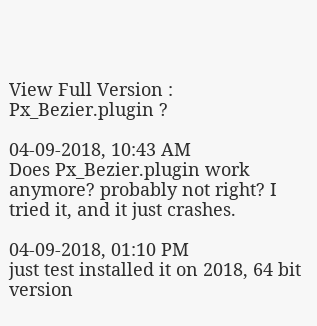View Full Version : Px_Bezier.plugin ?

04-09-2018, 10:43 AM
Does Px_Bezier.plugin work anymore? probably not right? I tried it, and it just crashes.

04-09-2018, 01:10 PM
just test installed it on 2018, 64 bit version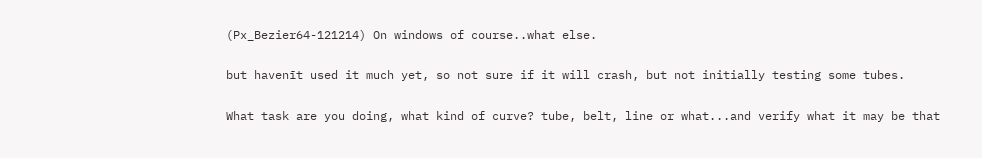(Px_Bezier64-121214) On windows of course..what else.

but havenīt used it much yet, so not sure if it will crash, but not initially testing some tubes.

What task are you doing, what kind of curve? tube, belt, line or what...and verify what it may be that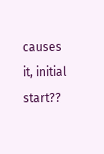causes it, initial start??